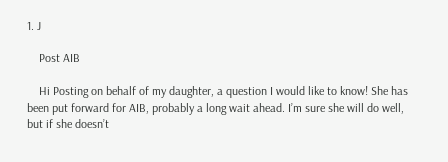1. J

    Post AIB

    Hi Posting on behalf of my daughter, a question I would like to know! She has been put forward for AIB, probably a long wait ahead. I’m sure she will do well, but if she doesn’t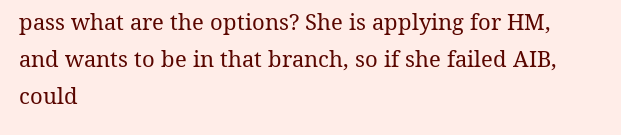pass what are the options? She is applying for HM, and wants to be in that branch, so if she failed AIB, could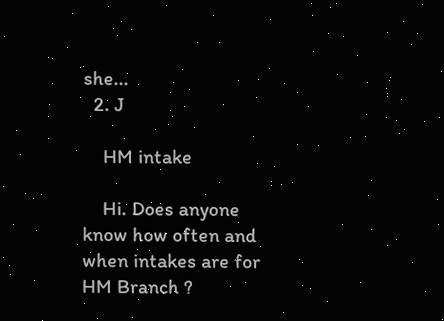she...
  2. J

    HM intake

    Hi. Does anyone know how often and when intakes are for HM Branch ?